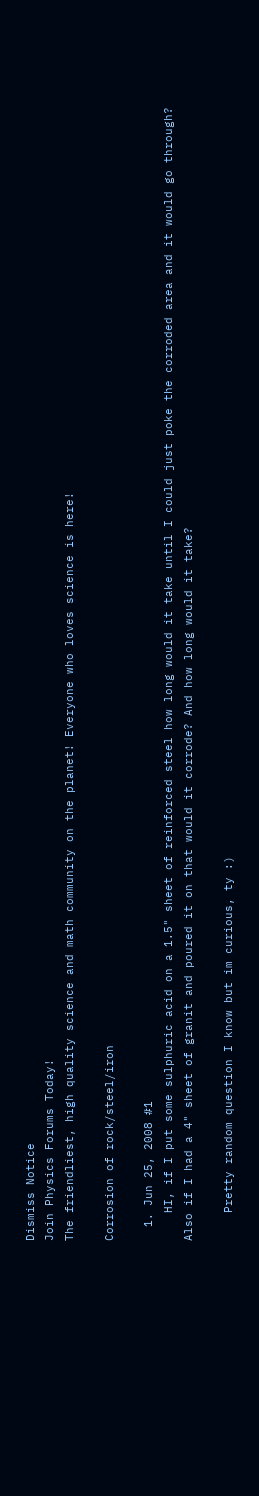Dismiss Notice
Join Physics Forums Today!
The friendliest, high quality science and math community on the planet! Everyone who loves science is here!

Corrosion of rock/steel/iron

  1. Jun 25, 2008 #1
    HI, if I put some sulphuric acid on a 1.5" sheet of reinforced steel how long would it take until I could just poke the corroded area and it would go through? Also if I had a 4" sheet of granit and poured it on that would it corrode? And how long would it take?

    Pretty random question I know but im curious, ty :)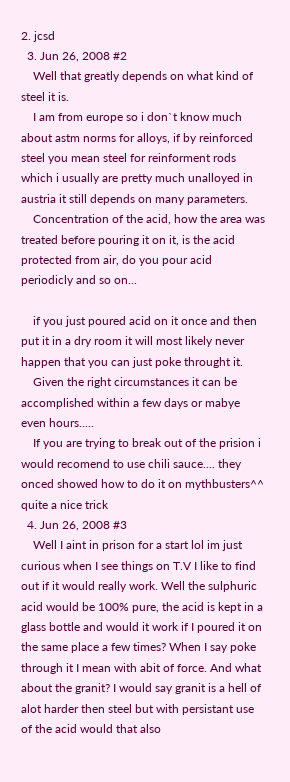2. jcsd
  3. Jun 26, 2008 #2
    Well that greatly depends on what kind of steel it is.
    I am from europe so i don`t know much about astm norms for alloys, if by reinforced steel you mean steel for reinforment rods which i usually are pretty much unalloyed in austria it still depends on many parameters.
    Concentration of the acid, how the area was treated before pouring it on it, is the acid protected from air, do you pour acid periodicly and so on...

    if you just poured acid on it once and then put it in a dry room it will most likely never happen that you can just poke throught it.
    Given the right circumstances it can be accomplished within a few days or mabye even hours.....
    If you are trying to break out of the prision i would recomend to use chili sauce.... they onced showed how to do it on mythbusters^^ quite a nice trick
  4. Jun 26, 2008 #3
    Well I aint in prison for a start lol im just curious when I see things on T.V I like to find out if it would really work. Well the sulphuric acid would be 100% pure, the acid is kept in a glass bottle and would it work if I poured it on the same place a few times? When I say poke through it I mean with abit of force. And what about the granit? I would say granit is a hell of alot harder then steel but with persistant use of the acid would that also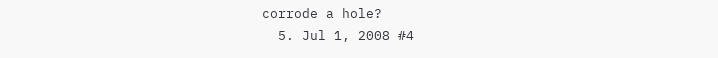corrode a hole?
  5. Jul 1, 2008 #4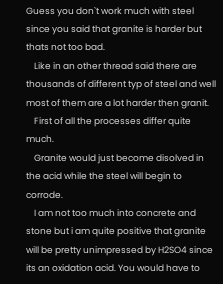Guess you don`t work much with steel since you said that granite is harder but thats not too bad.
    Like in an other thread said there are thousands of different typ of steel and well most of them are a lot harder then granit.
    First of all the processes differ quite much.
    Granite would just become disolved in the acid while the steel will begin to corrode.
    I am not too much into concrete and stone but i am quite positive that granite will be pretty unimpressed by H2SO4 since its an oxidation acid. You would have to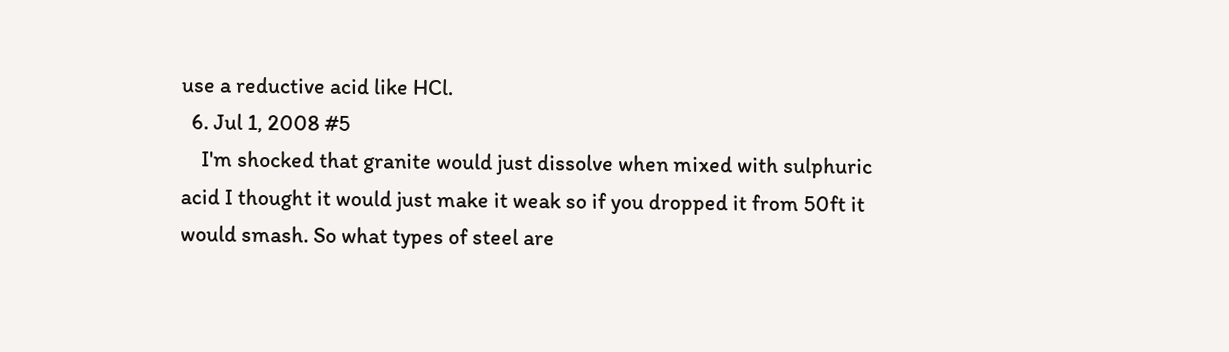use a reductive acid like HCl.
  6. Jul 1, 2008 #5
    I'm shocked that granite would just dissolve when mixed with sulphuric acid I thought it would just make it weak so if you dropped it from 50ft it would smash. So what types of steel are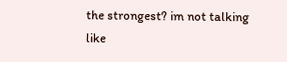the strongest? im not talking like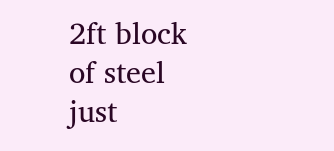2ft block of steel just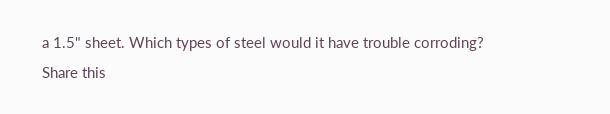a 1.5" sheet. Which types of steel would it have trouble corroding?
Share this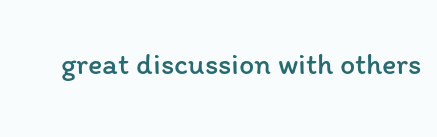great discussion with others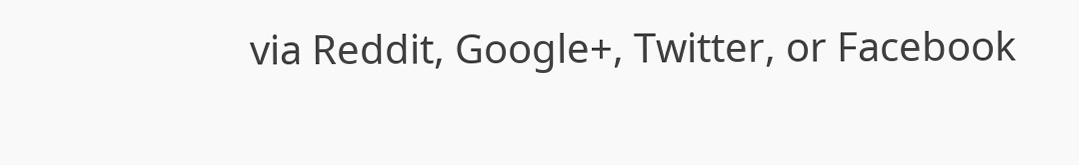via Reddit, Google+, Twitter, or Facebook